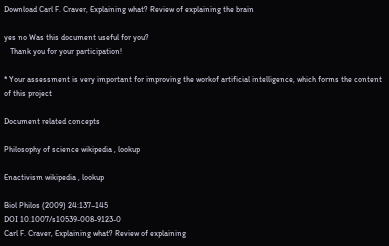Download Carl F. Craver, Explaining what? Review of explaining the brain

yes no Was this document useful for you?
   Thank you for your participation!

* Your assessment is very important for improving the workof artificial intelligence, which forms the content of this project

Document related concepts

Philosophy of science wikipedia , lookup

Enactivism wikipedia , lookup

Biol Philos (2009) 24:137–145
DOI 10.1007/s10539-008-9123-0
Carl F. Craver, Explaining what? Review of explaining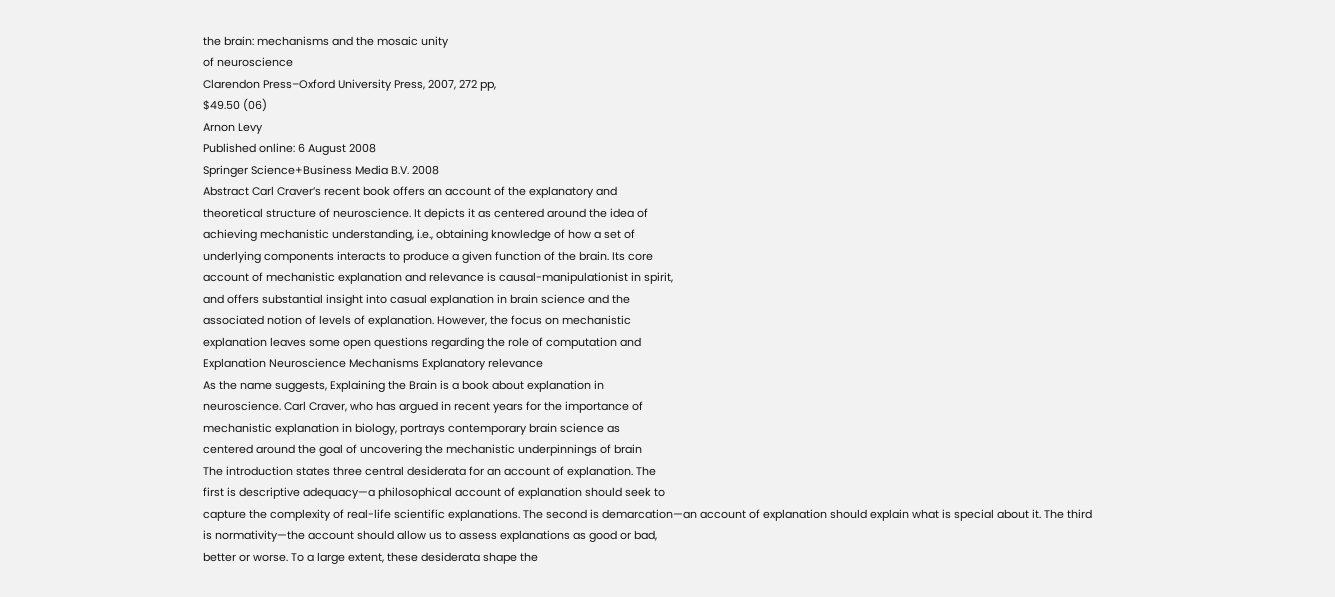the brain: mechanisms and the mosaic unity
of neuroscience
Clarendon Press–Oxford University Press, 2007, 272 pp,
$49.50 (06)
Arnon Levy
Published online: 6 August 2008
Springer Science+Business Media B.V. 2008
Abstract Carl Craver’s recent book offers an account of the explanatory and
theoretical structure of neuroscience. It depicts it as centered around the idea of
achieving mechanistic understanding, i.e., obtaining knowledge of how a set of
underlying components interacts to produce a given function of the brain. Its core
account of mechanistic explanation and relevance is causal-manipulationist in spirit,
and offers substantial insight into casual explanation in brain science and the
associated notion of levels of explanation. However, the focus on mechanistic
explanation leaves some open questions regarding the role of computation and
Explanation Neuroscience Mechanisms Explanatory relevance
As the name suggests, Explaining the Brain is a book about explanation in
neuroscience. Carl Craver, who has argued in recent years for the importance of
mechanistic explanation in biology, portrays contemporary brain science as
centered around the goal of uncovering the mechanistic underpinnings of brain
The introduction states three central desiderata for an account of explanation. The
first is descriptive adequacy—a philosophical account of explanation should seek to
capture the complexity of real-life scientific explanations. The second is demarcation—an account of explanation should explain what is special about it. The third
is normativity—the account should allow us to assess explanations as good or bad,
better or worse. To a large extent, these desiderata shape the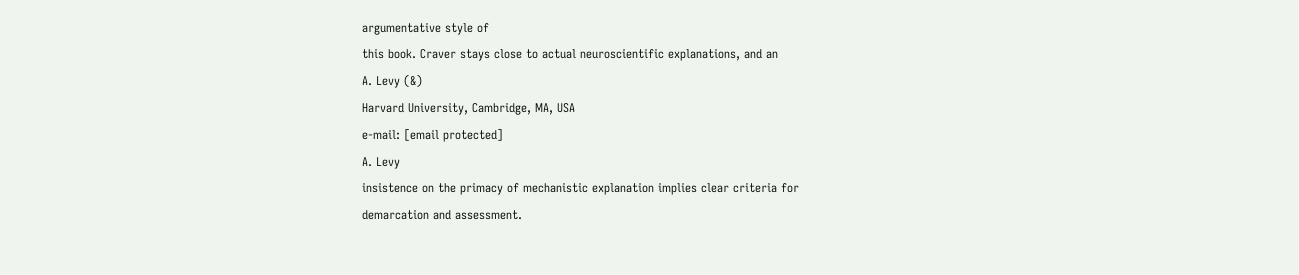argumentative style of
this book. Craver stays close to actual neuroscientific explanations, and an
A. Levy (&)
Harvard University, Cambridge, MA, USA
e-mail: [email protected]
A. Levy
insistence on the primacy of mechanistic explanation implies clear criteria for
demarcation and assessment.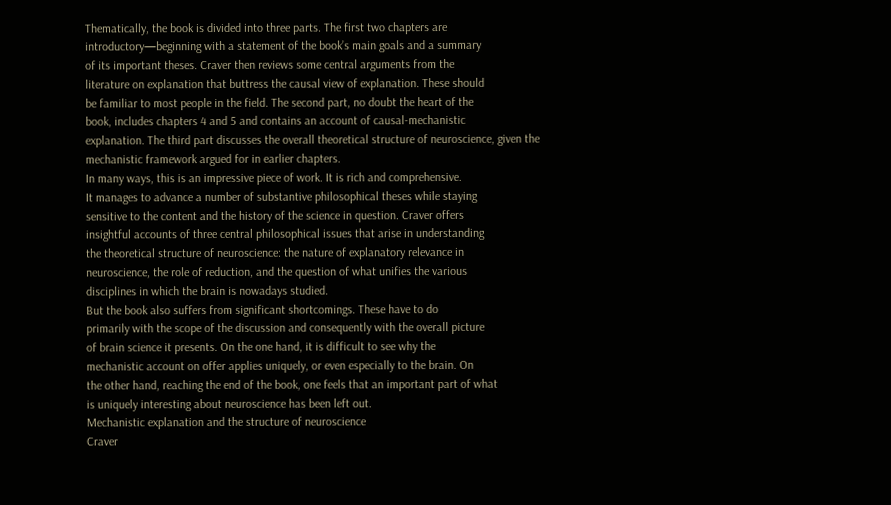Thematically, the book is divided into three parts. The first two chapters are
introductory—beginning with a statement of the book’s main goals and a summary
of its important theses. Craver then reviews some central arguments from the
literature on explanation that buttress the causal view of explanation. These should
be familiar to most people in the field. The second part, no doubt the heart of the
book, includes chapters 4 and 5 and contains an account of causal-mechanistic
explanation. The third part discusses the overall theoretical structure of neuroscience, given the mechanistic framework argued for in earlier chapters.
In many ways, this is an impressive piece of work. It is rich and comprehensive.
It manages to advance a number of substantive philosophical theses while staying
sensitive to the content and the history of the science in question. Craver offers
insightful accounts of three central philosophical issues that arise in understanding
the theoretical structure of neuroscience: the nature of explanatory relevance in
neuroscience, the role of reduction, and the question of what unifies the various
disciplines in which the brain is nowadays studied.
But the book also suffers from significant shortcomings. These have to do
primarily with the scope of the discussion and consequently with the overall picture
of brain science it presents. On the one hand, it is difficult to see why the
mechanistic account on offer applies uniquely, or even especially to the brain. On
the other hand, reaching the end of the book, one feels that an important part of what
is uniquely interesting about neuroscience has been left out.
Mechanistic explanation and the structure of neuroscience
Craver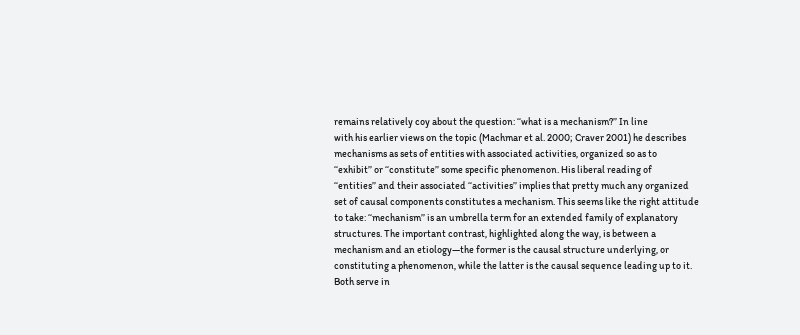remains relatively coy about the question: ‘‘what is a mechanism?’’ In line
with his earlier views on the topic (Machmar et al. 2000; Craver 2001) he describes
mechanisms as sets of entities with associated activities, organized so as to
‘‘exhibit’’ or ‘‘constitute’’ some specific phenomenon. His liberal reading of
‘‘entities’’ and their associated ‘‘activities’’ implies that pretty much any organized
set of causal components constitutes a mechanism. This seems like the right attitude
to take: ‘‘mechanism’’ is an umbrella term for an extended family of explanatory
structures. The important contrast, highlighted along the way, is between a
mechanism and an etiology—the former is the causal structure underlying, or
constituting a phenomenon, while the latter is the causal sequence leading up to it.
Both serve in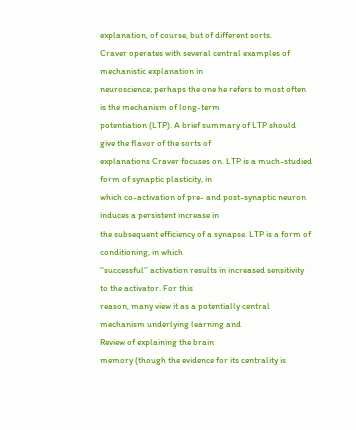explanation, of course, but of different sorts.
Craver operates with several central examples of mechanistic explanation in
neuroscience; perhaps the one he refers to most often is the mechanism of long-term
potentiation (LTP). A brief summary of LTP should give the flavor of the sorts of
explanations Craver focuses on. LTP is a much-studied form of synaptic plasticity, in
which co-activation of pre- and post-synaptic neuron induces a persistent increase in
the subsequent efficiency of a synapse. LTP is a form of conditioning, in which
‘‘successful’’ activation results in increased sensitivity to the activator. For this
reason, many view it as a potentially central mechanism underlying learning and
Review of explaining the brain
memory (though the evidence for its centrality is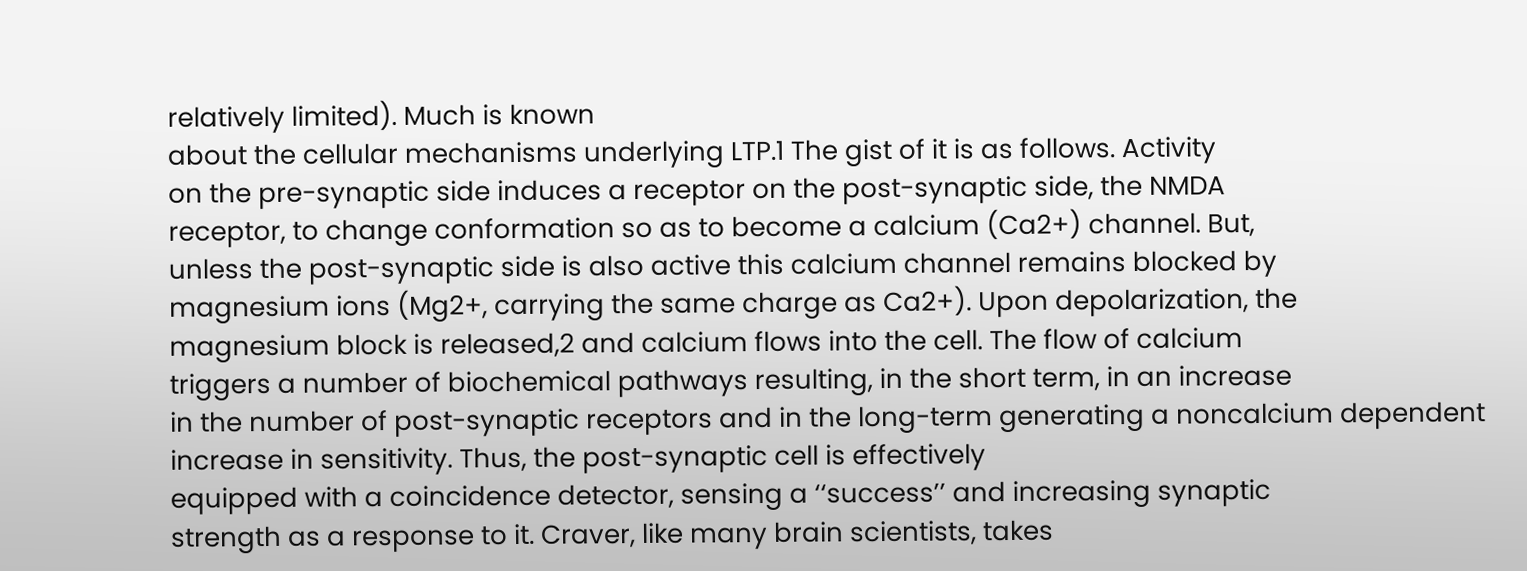relatively limited). Much is known
about the cellular mechanisms underlying LTP.1 The gist of it is as follows. Activity
on the pre-synaptic side induces a receptor on the post-synaptic side, the NMDA
receptor, to change conformation so as to become a calcium (Ca2+) channel. But,
unless the post-synaptic side is also active this calcium channel remains blocked by
magnesium ions (Mg2+, carrying the same charge as Ca2+). Upon depolarization, the
magnesium block is released,2 and calcium flows into the cell. The flow of calcium
triggers a number of biochemical pathways resulting, in the short term, in an increase
in the number of post-synaptic receptors and in the long-term generating a noncalcium dependent increase in sensitivity. Thus, the post-synaptic cell is effectively
equipped with a coincidence detector, sensing a ‘‘success’’ and increasing synaptic
strength as a response to it. Craver, like many brain scientists, takes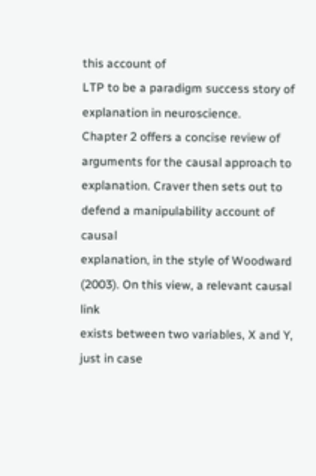this account of
LTP to be a paradigm success story of explanation in neuroscience.
Chapter 2 offers a concise review of arguments for the causal approach to
explanation. Craver then sets out to defend a manipulability account of causal
explanation, in the style of Woodward (2003). On this view, a relevant causal link
exists between two variables, X and Y, just in case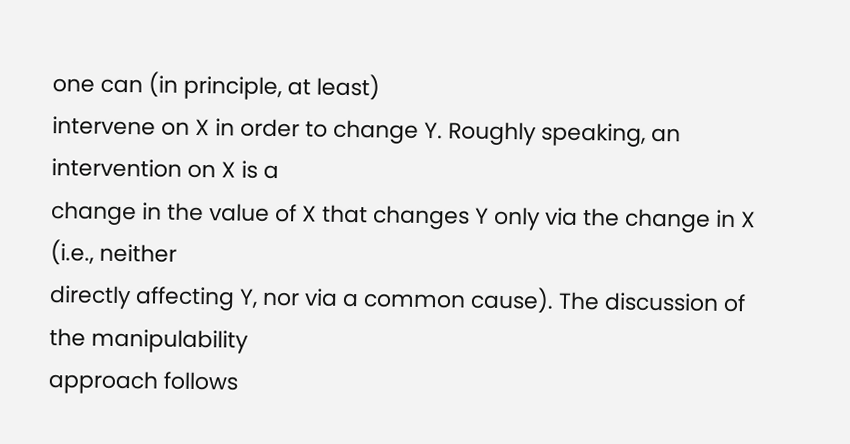one can (in principle, at least)
intervene on X in order to change Y. Roughly speaking, an intervention on X is a
change in the value of X that changes Y only via the change in X (i.e., neither
directly affecting Y, nor via a common cause). The discussion of the manipulability
approach follows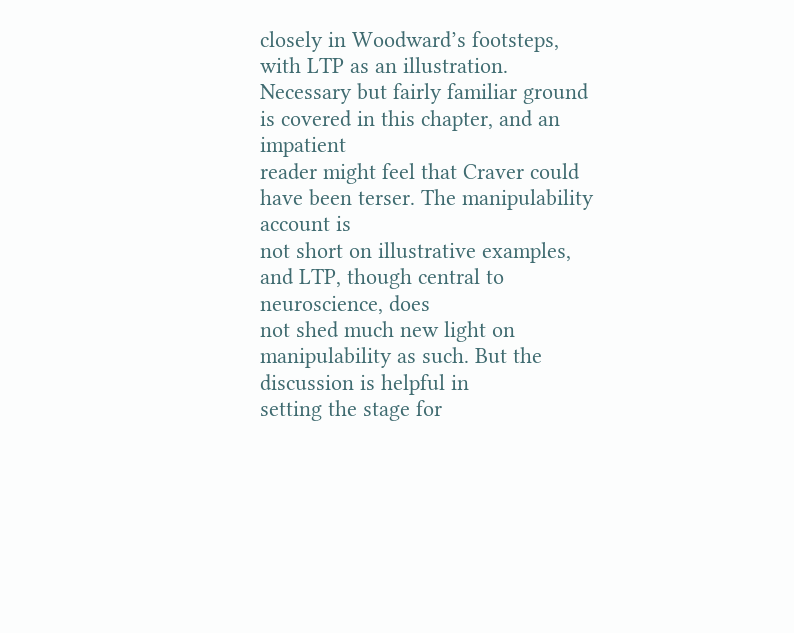closely in Woodward’s footsteps, with LTP as an illustration.
Necessary but fairly familiar ground is covered in this chapter, and an impatient
reader might feel that Craver could have been terser. The manipulability account is
not short on illustrative examples, and LTP, though central to neuroscience, does
not shed much new light on manipulability as such. But the discussion is helpful in
setting the stage for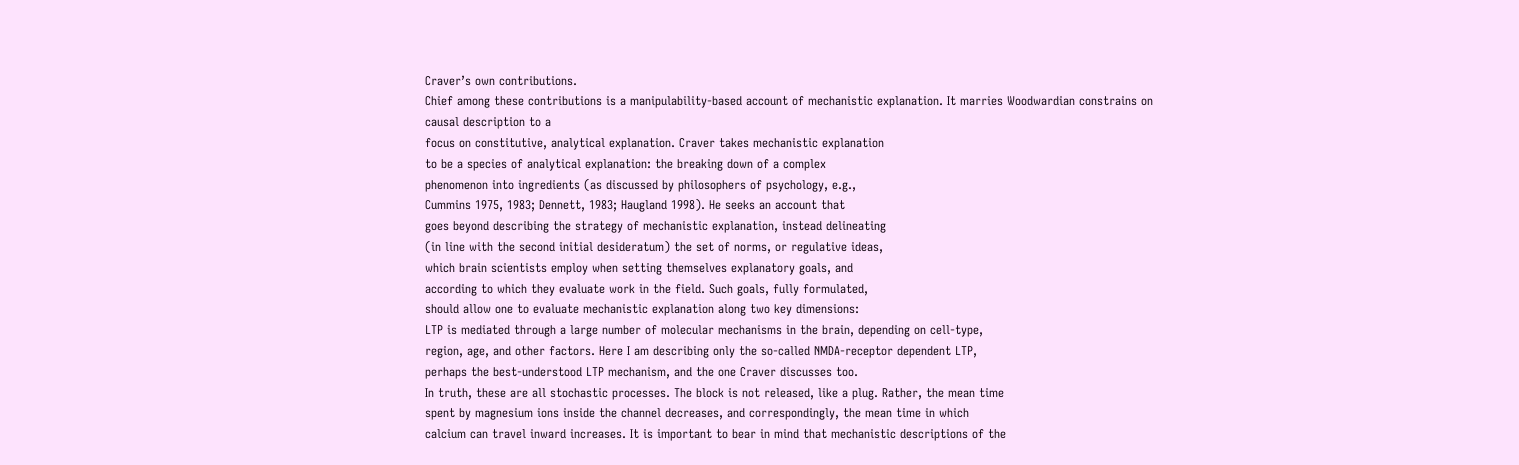Craver’s own contributions.
Chief among these contributions is a manipulability-based account of mechanistic explanation. It marries Woodwardian constrains on causal description to a
focus on constitutive, analytical explanation. Craver takes mechanistic explanation
to be a species of analytical explanation: the breaking down of a complex
phenomenon into ingredients (as discussed by philosophers of psychology, e.g.,
Cummins 1975, 1983; Dennett, 1983; Haugland 1998). He seeks an account that
goes beyond describing the strategy of mechanistic explanation, instead delineating
(in line with the second initial desideratum) the set of norms, or regulative ideas,
which brain scientists employ when setting themselves explanatory goals, and
according to which they evaluate work in the field. Such goals, fully formulated,
should allow one to evaluate mechanistic explanation along two key dimensions:
LTP is mediated through a large number of molecular mechanisms in the brain, depending on cell-type,
region, age, and other factors. Here I am describing only the so-called NMDA-receptor dependent LTP,
perhaps the best-understood LTP mechanism, and the one Craver discusses too.
In truth, these are all stochastic processes. The block is not released, like a plug. Rather, the mean time
spent by magnesium ions inside the channel decreases, and correspondingly, the mean time in which
calcium can travel inward increases. It is important to bear in mind that mechanistic descriptions of the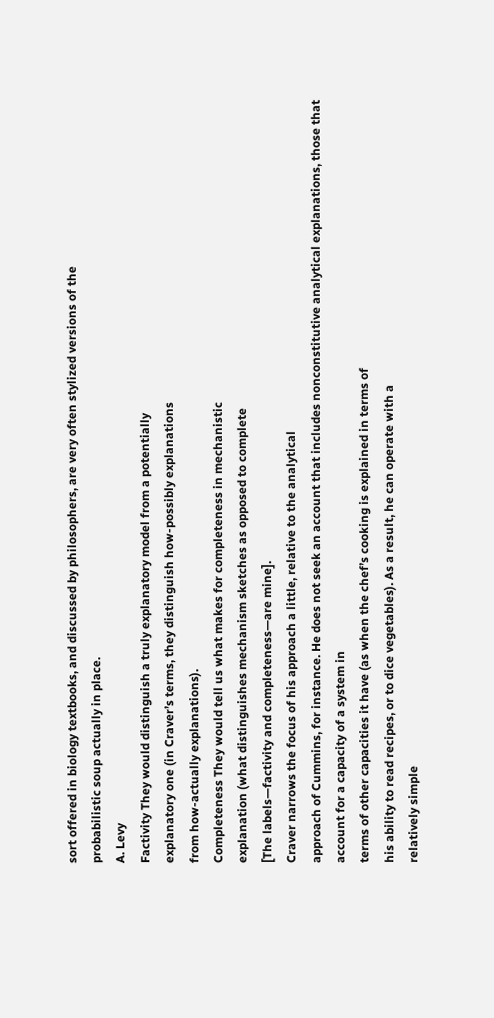sort offered in biology textbooks, and discussed by philosophers, are very often stylized versions of the
probabilistic soup actually in place.
A. Levy
Factivity They would distinguish a truly explanatory model from a potentially
explanatory one (in Craver’s terms, they distinguish how-possibly explanations
from how-actually explanations).
Completeness They would tell us what makes for completeness in mechanistic
explanation (what distinguishes mechanism sketches as opposed to complete
[The labels—factivity and completeness—are mine].
Craver narrows the focus of his approach a little, relative to the analytical
approach of Cummins, for instance. He does not seek an account that includes nonconstitutive analytical explanations, those that account for a capacity of a system in
terms of other capacities it have (as when the chef’s cooking is explained in terms of
his ability to read recipes, or to dice vegetables). As a result, he can operate with a
relatively simple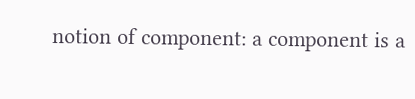notion of component: a component is a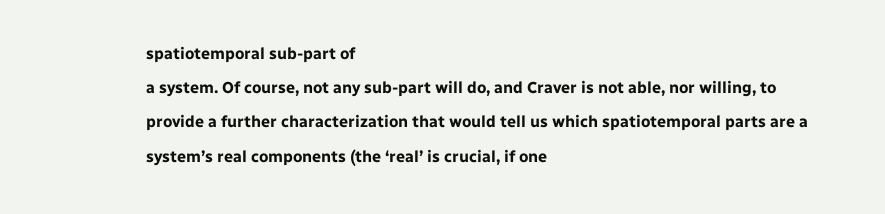spatiotemporal sub-part of
a system. Of course, not any sub-part will do, and Craver is not able, nor willing, to
provide a further characterization that would tell us which spatiotemporal parts are a
system’s real components (the ‘real’ is crucial, if one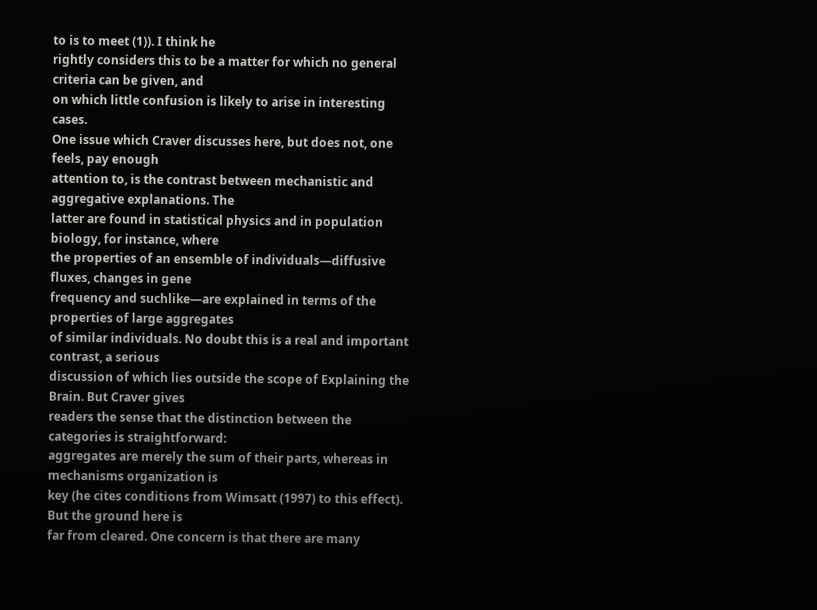to is to meet (1)). I think he
rightly considers this to be a matter for which no general criteria can be given, and
on which little confusion is likely to arise in interesting cases.
One issue which Craver discusses here, but does not, one feels, pay enough
attention to, is the contrast between mechanistic and aggregative explanations. The
latter are found in statistical physics and in population biology, for instance, where
the properties of an ensemble of individuals—diffusive fluxes, changes in gene
frequency and suchlike—are explained in terms of the properties of large aggregates
of similar individuals. No doubt this is a real and important contrast, a serious
discussion of which lies outside the scope of Explaining the Brain. But Craver gives
readers the sense that the distinction between the categories is straightforward:
aggregates are merely the sum of their parts, whereas in mechanisms organization is
key (he cites conditions from Wimsatt (1997) to this effect). But the ground here is
far from cleared. One concern is that there are many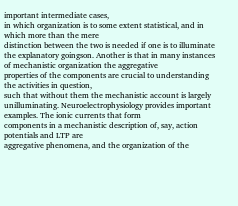important intermediate cases,
in which organization is to some extent statistical, and in which more than the mere
distinction between the two is needed if one is to illuminate the explanatory goingson. Another is that in many instances of mechanistic organization the aggregative
properties of the components are crucial to understanding the activities in question,
such that without them the mechanistic account is largely unilluminating. Neuroelectrophysiology provides important examples. The ionic currents that form
components in a mechanistic description of, say, action potentials and LTP are
aggregative phenomena, and the organization of the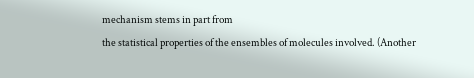mechanism stems in part from
the statistical properties of the ensembles of molecules involved. (Another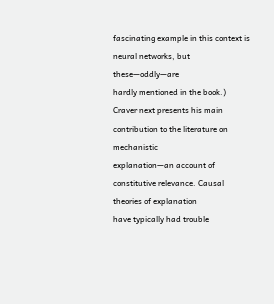fascinating example in this context is neural networks, but these—oddly—are
hardly mentioned in the book.)
Craver next presents his main contribution to the literature on mechanistic
explanation—an account of constitutive relevance. Causal theories of explanation
have typically had trouble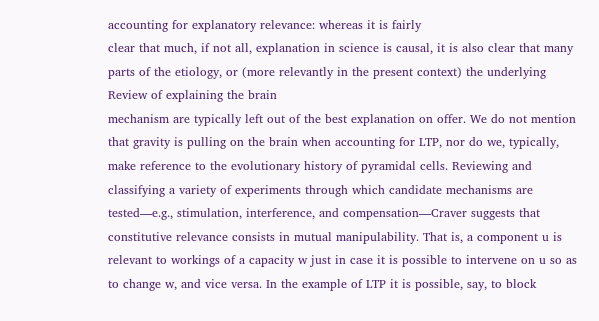accounting for explanatory relevance: whereas it is fairly
clear that much, if not all, explanation in science is causal, it is also clear that many
parts of the etiology, or (more relevantly in the present context) the underlying
Review of explaining the brain
mechanism are typically left out of the best explanation on offer. We do not mention
that gravity is pulling on the brain when accounting for LTP, nor do we, typically,
make reference to the evolutionary history of pyramidal cells. Reviewing and
classifying a variety of experiments through which candidate mechanisms are
tested—e.g., stimulation, interference, and compensation—Craver suggests that
constitutive relevance consists in mutual manipulability. That is, a component u is
relevant to workings of a capacity w just in case it is possible to intervene on u so as
to change w, and vice versa. In the example of LTP it is possible, say, to block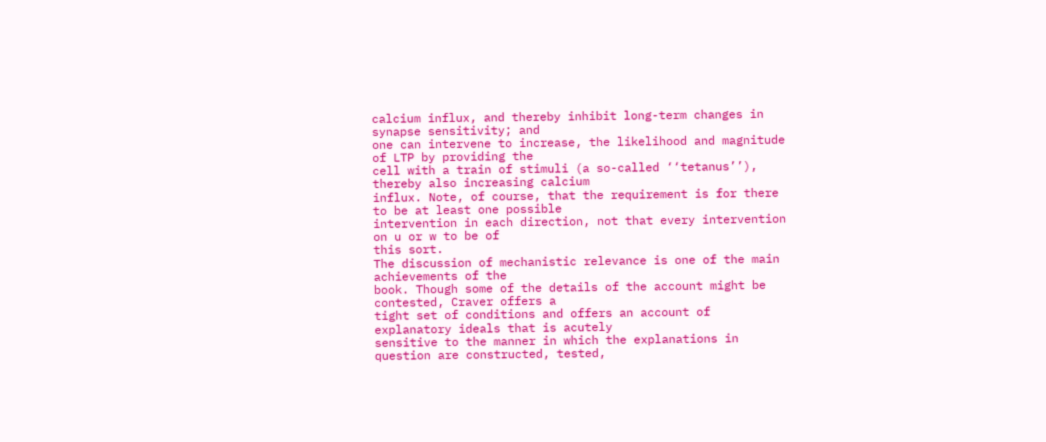calcium influx, and thereby inhibit long-term changes in synapse sensitivity; and
one can intervene to increase, the likelihood and magnitude of LTP by providing the
cell with a train of stimuli (a so-called ‘‘tetanus’’), thereby also increasing calcium
influx. Note, of course, that the requirement is for there to be at least one possible
intervention in each direction, not that every intervention on u or w to be of
this sort.
The discussion of mechanistic relevance is one of the main achievements of the
book. Though some of the details of the account might be contested, Craver offers a
tight set of conditions and offers an account of explanatory ideals that is acutely
sensitive to the manner in which the explanations in question are constructed, tested,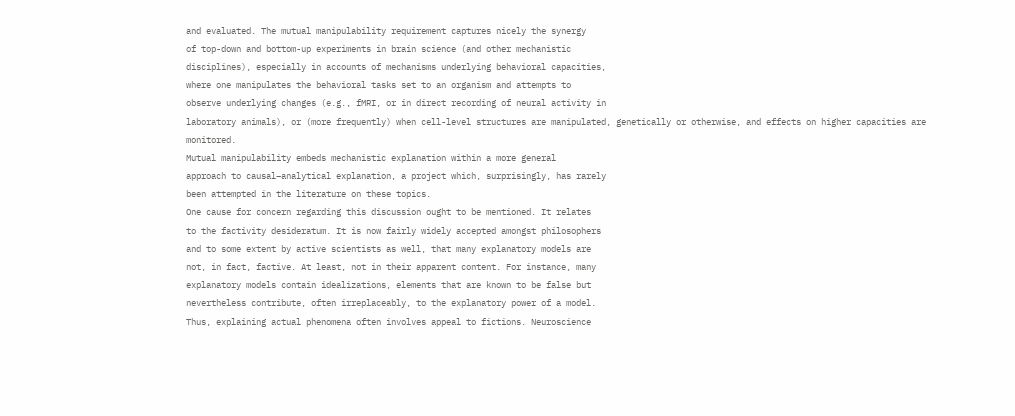and evaluated. The mutual manipulability requirement captures nicely the synergy
of top-down and bottom-up experiments in brain science (and other mechanistic
disciplines), especially in accounts of mechanisms underlying behavioral capacities,
where one manipulates the behavioral tasks set to an organism and attempts to
observe underlying changes (e.g., fMRI, or in direct recording of neural activity in
laboratory animals), or (more frequently) when cell-level structures are manipulated, genetically or otherwise, and effects on higher capacities are monitored.
Mutual manipulability embeds mechanistic explanation within a more general
approach to causal–analytical explanation, a project which, surprisingly, has rarely
been attempted in the literature on these topics.
One cause for concern regarding this discussion ought to be mentioned. It relates
to the factivity desideratum. It is now fairly widely accepted amongst philosophers
and to some extent by active scientists as well, that many explanatory models are
not, in fact, factive. At least, not in their apparent content. For instance, many
explanatory models contain idealizations, elements that are known to be false but
nevertheless contribute, often irreplaceably, to the explanatory power of a model.
Thus, explaining actual phenomena often involves appeal to fictions. Neuroscience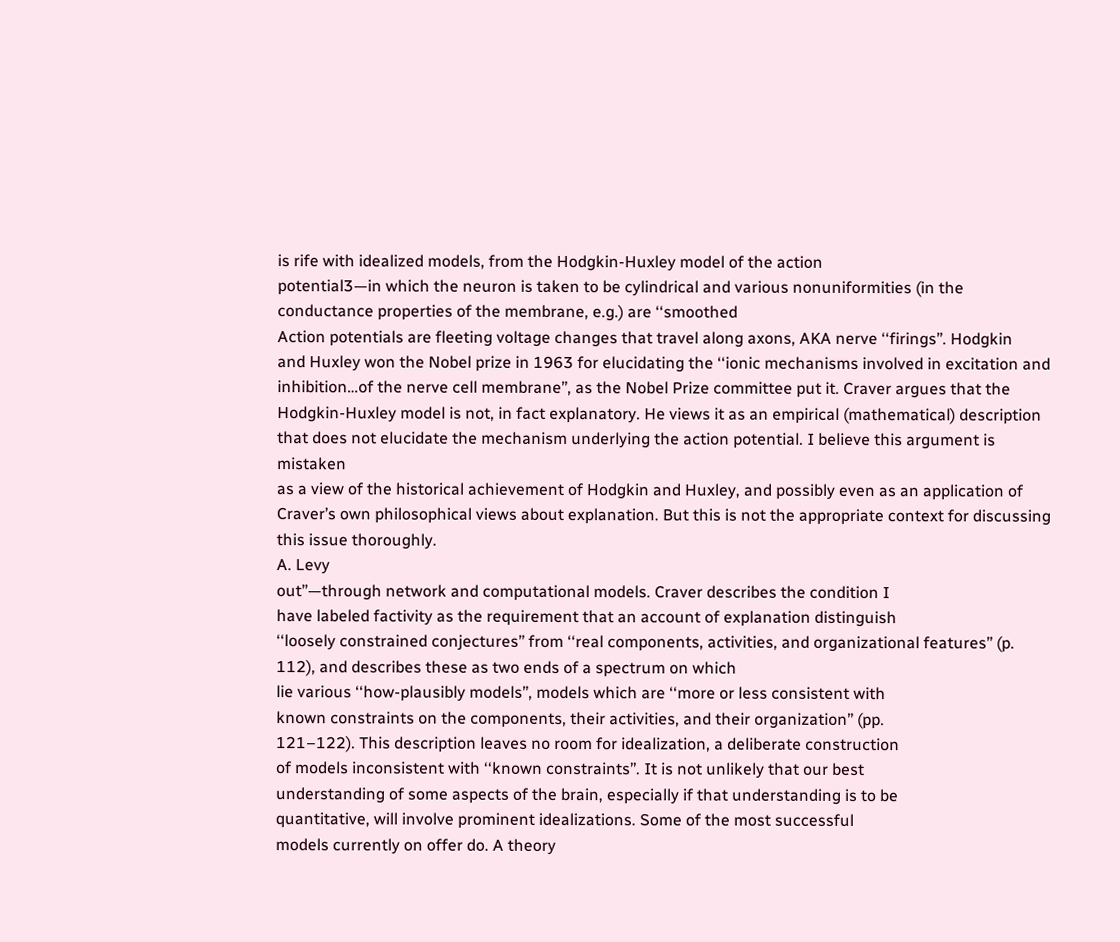is rife with idealized models, from the Hodgkin-Huxley model of the action
potential3—in which the neuron is taken to be cylindrical and various nonuniformities (in the conductance properties of the membrane, e.g.) are ‘‘smoothed
Action potentials are fleeting voltage changes that travel along axons, AKA nerve ‘‘firings’’. Hodgkin
and Huxley won the Nobel prize in 1963 for elucidating the ‘‘ionic mechanisms involved in excitation and
inhibition…of the nerve cell membrane’’, as the Nobel Prize committee put it. Craver argues that the
Hodgkin-Huxley model is not, in fact explanatory. He views it as an empirical (mathematical) description
that does not elucidate the mechanism underlying the action potential. I believe this argument is mistaken
as a view of the historical achievement of Hodgkin and Huxley, and possibly even as an application of
Craver’s own philosophical views about explanation. But this is not the appropriate context for discussing
this issue thoroughly.
A. Levy
out’’—through network and computational models. Craver describes the condition I
have labeled factivity as the requirement that an account of explanation distinguish
‘‘loosely constrained conjectures’’ from ‘‘real components, activities, and organizational features’’ (p. 112), and describes these as two ends of a spectrum on which
lie various ‘‘how-plausibly models’’, models which are ‘‘more or less consistent with
known constraints on the components, their activities, and their organization’’ (pp.
121–122). This description leaves no room for idealization, a deliberate construction
of models inconsistent with ‘‘known constraints’’. It is not unlikely that our best
understanding of some aspects of the brain, especially if that understanding is to be
quantitative, will involve prominent idealizations. Some of the most successful
models currently on offer do. A theory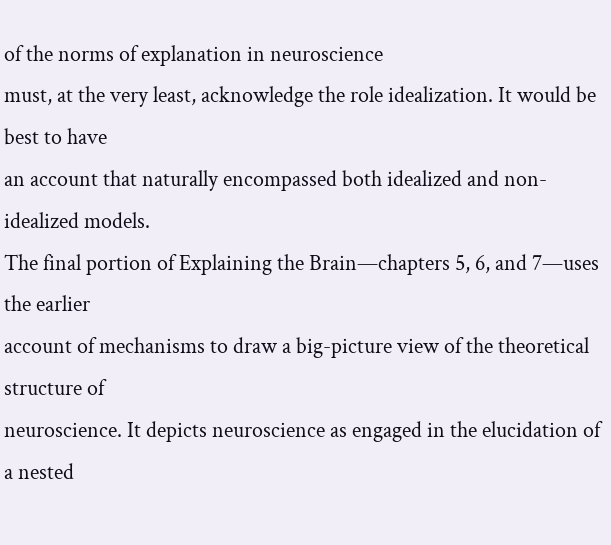of the norms of explanation in neuroscience
must, at the very least, acknowledge the role idealization. It would be best to have
an account that naturally encompassed both idealized and non-idealized models.
The final portion of Explaining the Brain—chapters 5, 6, and 7—uses the earlier
account of mechanisms to draw a big-picture view of the theoretical structure of
neuroscience. It depicts neuroscience as engaged in the elucidation of a nested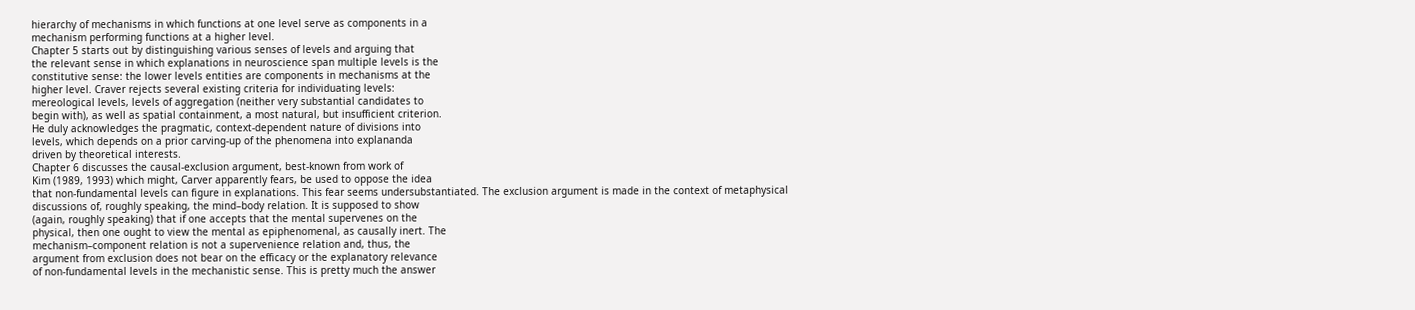hierarchy of mechanisms in which functions at one level serve as components in a
mechanism performing functions at a higher level.
Chapter 5 starts out by distinguishing various senses of levels and arguing that
the relevant sense in which explanations in neuroscience span multiple levels is the
constitutive sense: the lower levels entities are components in mechanisms at the
higher level. Craver rejects several existing criteria for individuating levels:
mereological levels, levels of aggregation (neither very substantial candidates to
begin with), as well as spatial containment, a most natural, but insufficient criterion.
He duly acknowledges the pragmatic, context-dependent nature of divisions into
levels, which depends on a prior carving-up of the phenomena into explananda
driven by theoretical interests.
Chapter 6 discusses the causal-exclusion argument, best-known from work of
Kim (1989, 1993) which might, Carver apparently fears, be used to oppose the idea
that non-fundamental levels can figure in explanations. This fear seems undersubstantiated. The exclusion argument is made in the context of metaphysical
discussions of, roughly speaking, the mind–body relation. It is supposed to show
(again, roughly speaking) that if one accepts that the mental supervenes on the
physical, then one ought to view the mental as epiphenomenal, as causally inert. The
mechanism–component relation is not a supervenience relation and, thus, the
argument from exclusion does not bear on the efficacy or the explanatory relevance
of non-fundamental levels in the mechanistic sense. This is pretty much the answer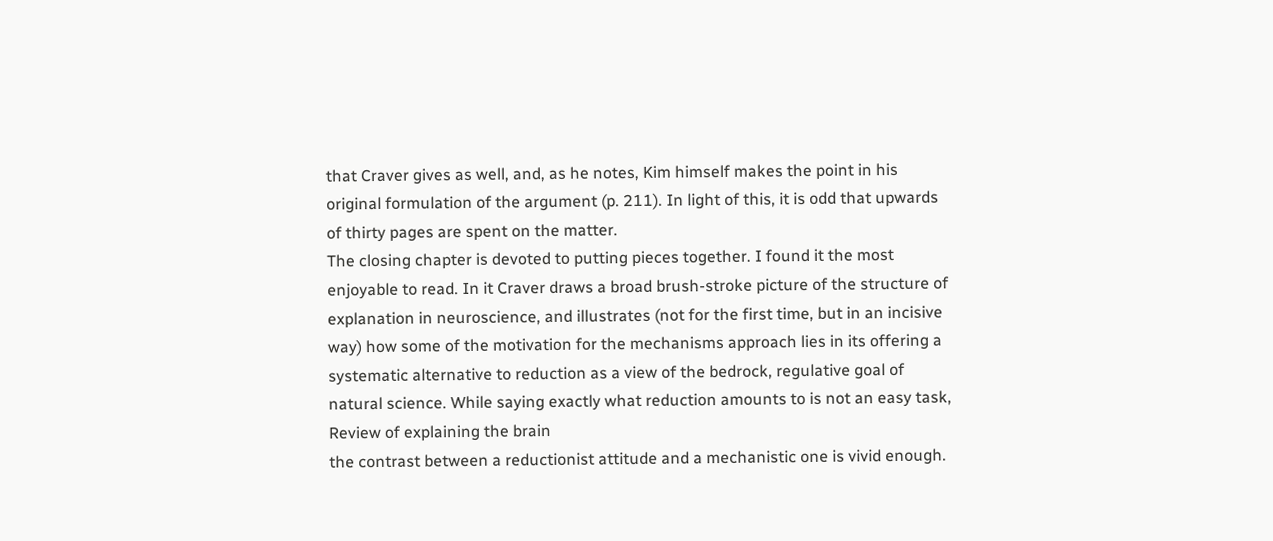that Craver gives as well, and, as he notes, Kim himself makes the point in his
original formulation of the argument (p. 211). In light of this, it is odd that upwards
of thirty pages are spent on the matter.
The closing chapter is devoted to putting pieces together. I found it the most
enjoyable to read. In it Craver draws a broad brush-stroke picture of the structure of
explanation in neuroscience, and illustrates (not for the first time, but in an incisive
way) how some of the motivation for the mechanisms approach lies in its offering a
systematic alternative to reduction as a view of the bedrock, regulative goal of
natural science. While saying exactly what reduction amounts to is not an easy task,
Review of explaining the brain
the contrast between a reductionist attitude and a mechanistic one is vivid enough.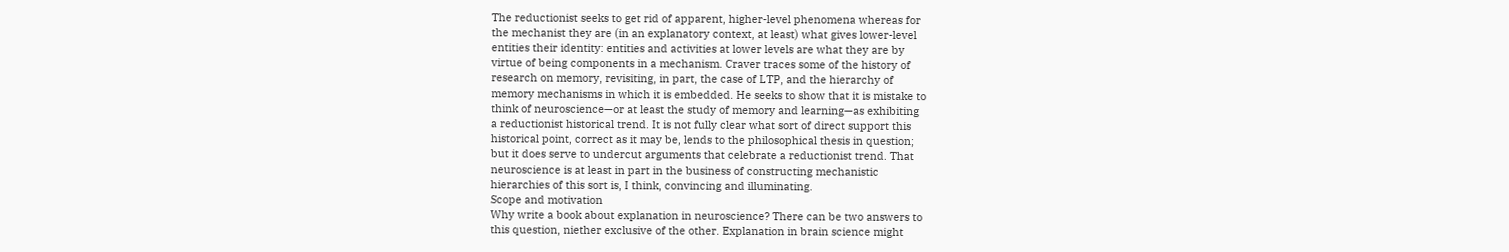The reductionist seeks to get rid of apparent, higher-level phenomena whereas for
the mechanist they are (in an explanatory context, at least) what gives lower-level
entities their identity: entities and activities at lower levels are what they are by
virtue of being components in a mechanism. Craver traces some of the history of
research on memory, revisiting, in part, the case of LTP, and the hierarchy of
memory mechanisms in which it is embedded. He seeks to show that it is mistake to
think of neuroscience—or at least the study of memory and learning—as exhibiting
a reductionist historical trend. It is not fully clear what sort of direct support this
historical point, correct as it may be, lends to the philosophical thesis in question;
but it does serve to undercut arguments that celebrate a reductionist trend. That
neuroscience is at least in part in the business of constructing mechanistic
hierarchies of this sort is, I think, convincing and illuminating.
Scope and motivation
Why write a book about explanation in neuroscience? There can be two answers to
this question, niether exclusive of the other. Explanation in brain science might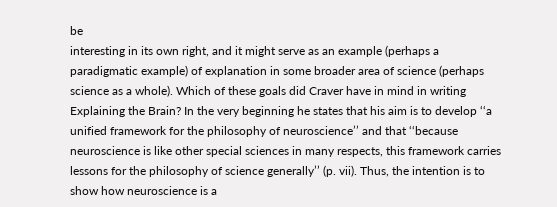be
interesting in its own right, and it might serve as an example (perhaps a
paradigmatic example) of explanation in some broader area of science (perhaps
science as a whole). Which of these goals did Craver have in mind in writing
Explaining the Brain? In the very beginning he states that his aim is to develop ‘‘a
unified framework for the philosophy of neuroscience’’ and that ‘‘because
neuroscience is like other special sciences in many respects, this framework carries
lessons for the philosophy of science generally’’ (p. vii). Thus, the intention is to
show how neuroscience is a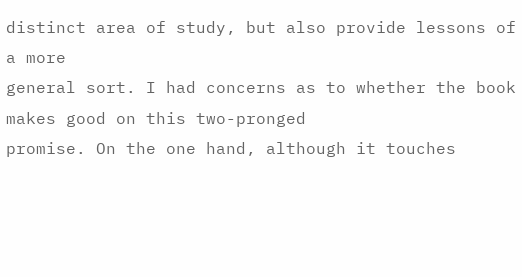distinct area of study, but also provide lessons of a more
general sort. I had concerns as to whether the book makes good on this two-pronged
promise. On the one hand, although it touches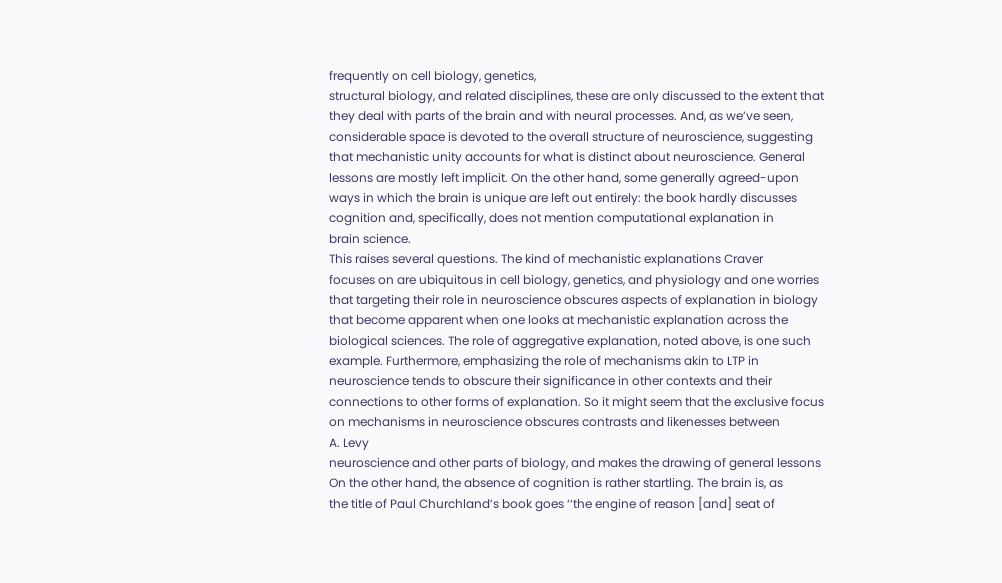frequently on cell biology, genetics,
structural biology, and related disciplines, these are only discussed to the extent that
they deal with parts of the brain and with neural processes. And, as we’ve seen,
considerable space is devoted to the overall structure of neuroscience, suggesting
that mechanistic unity accounts for what is distinct about neuroscience. General
lessons are mostly left implicit. On the other hand, some generally agreed-upon
ways in which the brain is unique are left out entirely: the book hardly discusses
cognition and, specifically, does not mention computational explanation in
brain science.
This raises several questions. The kind of mechanistic explanations Craver
focuses on are ubiquitous in cell biology, genetics, and physiology and one worries
that targeting their role in neuroscience obscures aspects of explanation in biology
that become apparent when one looks at mechanistic explanation across the
biological sciences. The role of aggregative explanation, noted above, is one such
example. Furthermore, emphasizing the role of mechanisms akin to LTP in
neuroscience tends to obscure their significance in other contexts and their
connections to other forms of explanation. So it might seem that the exclusive focus
on mechanisms in neuroscience obscures contrasts and likenesses between
A. Levy
neuroscience and other parts of biology, and makes the drawing of general lessons
On the other hand, the absence of cognition is rather startling. The brain is, as
the title of Paul Churchland’s book goes ‘‘the engine of reason [and] seat of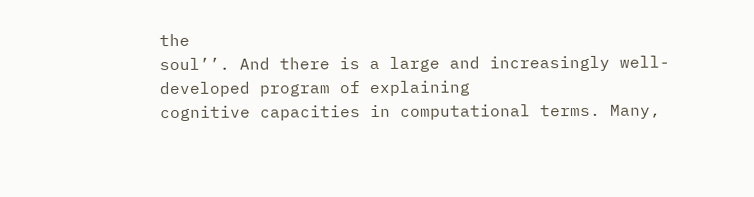the
soul’’. And there is a large and increasingly well-developed program of explaining
cognitive capacities in computational terms. Many,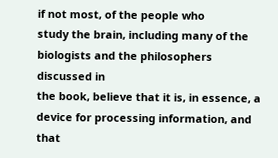if not most, of the people who
study the brain, including many of the biologists and the philosophers discussed in
the book, believe that it is, in essence, a device for processing information, and
that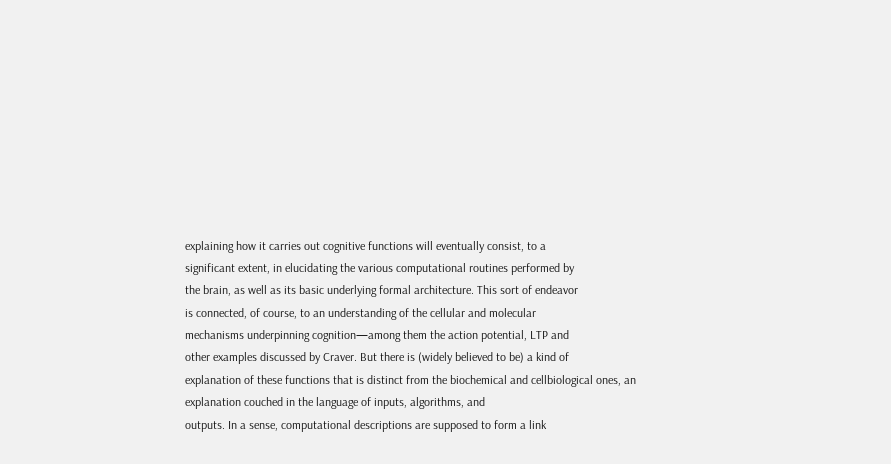explaining how it carries out cognitive functions will eventually consist, to a
significant extent, in elucidating the various computational routines performed by
the brain, as well as its basic underlying formal architecture. This sort of endeavor
is connected, of course, to an understanding of the cellular and molecular
mechanisms underpinning cognition—among them the action potential, LTP and
other examples discussed by Craver. But there is (widely believed to be) a kind of
explanation of these functions that is distinct from the biochemical and cellbiological ones, an explanation couched in the language of inputs, algorithms, and
outputs. In a sense, computational descriptions are supposed to form a link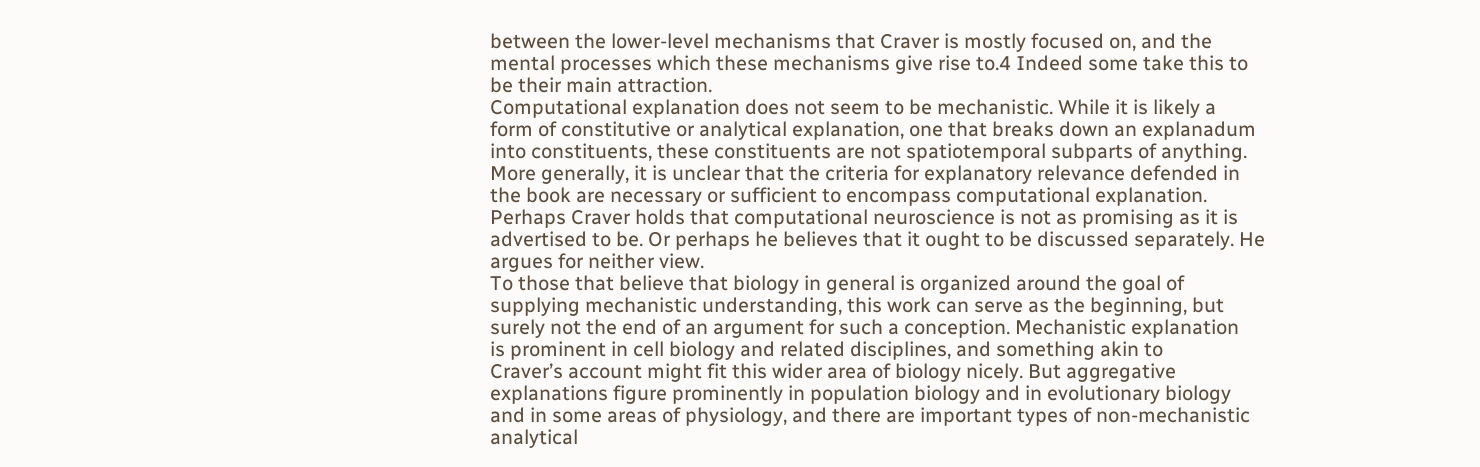between the lower-level mechanisms that Craver is mostly focused on, and the
mental processes which these mechanisms give rise to.4 Indeed some take this to
be their main attraction.
Computational explanation does not seem to be mechanistic. While it is likely a
form of constitutive or analytical explanation, one that breaks down an explanadum
into constituents, these constituents are not spatiotemporal subparts of anything.
More generally, it is unclear that the criteria for explanatory relevance defended in
the book are necessary or sufficient to encompass computational explanation.
Perhaps Craver holds that computational neuroscience is not as promising as it is
advertised to be. Or perhaps he believes that it ought to be discussed separately. He
argues for neither view.
To those that believe that biology in general is organized around the goal of
supplying mechanistic understanding, this work can serve as the beginning, but
surely not the end of an argument for such a conception. Mechanistic explanation
is prominent in cell biology and related disciplines, and something akin to
Craver’s account might fit this wider area of biology nicely. But aggregative
explanations figure prominently in population biology and in evolutionary biology
and in some areas of physiology, and there are important types of non-mechanistic
analytical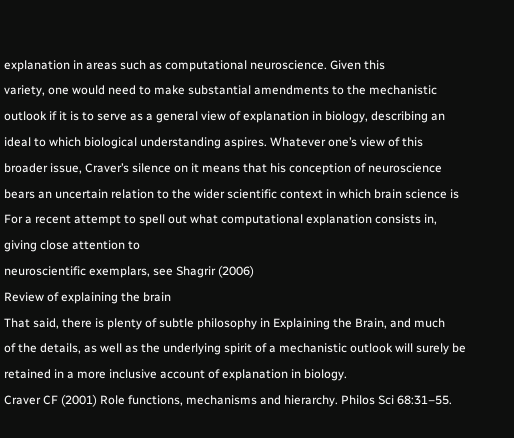explanation in areas such as computational neuroscience. Given this
variety, one would need to make substantial amendments to the mechanistic
outlook if it is to serve as a general view of explanation in biology, describing an
ideal to which biological understanding aspires. Whatever one’s view of this
broader issue, Craver’s silence on it means that his conception of neuroscience
bears an uncertain relation to the wider scientific context in which brain science is
For a recent attempt to spell out what computational explanation consists in, giving close attention to
neuroscientific exemplars, see Shagrir (2006)
Review of explaining the brain
That said, there is plenty of subtle philosophy in Explaining the Brain, and much
of the details, as well as the underlying spirit of a mechanistic outlook will surely be
retained in a more inclusive account of explanation in biology.
Craver CF (2001) Role functions, mechanisms and hierarchy. Philos Sci 68:31–55.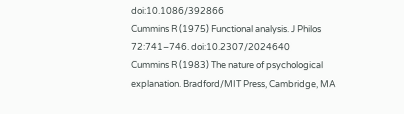doi:10.1086/392866
Cummins R (1975) Functional analysis. J Philos 72:741–746. doi:10.2307/2024640
Cummins R (1983) The nature of psychological explanation. Bradford/MIT Press, Cambridge, MA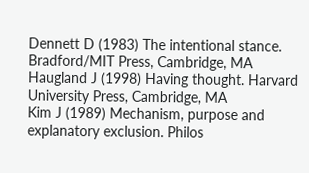Dennett D (1983) The intentional stance. Bradford/MIT Press, Cambridge, MA
Haugland J (1998) Having thought. Harvard University Press, Cambridge, MA
Kim J (1989) Mechanism, purpose and explanatory exclusion. Philos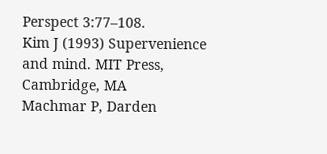Perspect 3:77–108.
Kim J (1993) Supervenience and mind. MIT Press, Cambridge, MA
Machmar P, Darden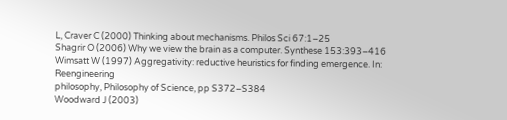L, Craver C (2000) Thinking about mechanisms. Philos Sci 67:1–25
Shagrir O (2006) Why we view the brain as a computer. Synthese 153:393–416
Wimsatt W (1997) Aggregativity: reductive heuristics for finding emergence. In: Reengineering
philosophy, Philosophy of Science, pp S372–S384
Woodward J (2003)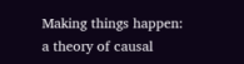Making things happen: a theory of causal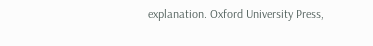explanation. Oxford University Press,